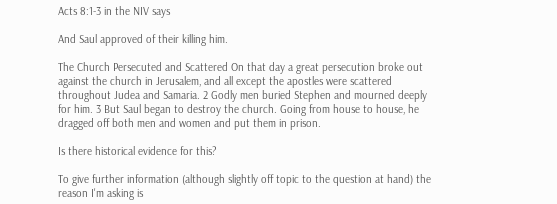Acts 8:1-3 in the NIV says

And Saul approved of their killing him.

The Church Persecuted and Scattered On that day a great persecution broke out against the church in Jerusalem, and all except the apostles were scattered throughout Judea and Samaria. 2 Godly men buried Stephen and mourned deeply for him. 3 But Saul began to destroy the church. Going from house to house, he dragged off both men and women and put them in prison.

Is there historical evidence for this?

To give further information (although slightly off topic to the question at hand) the reason I'm asking is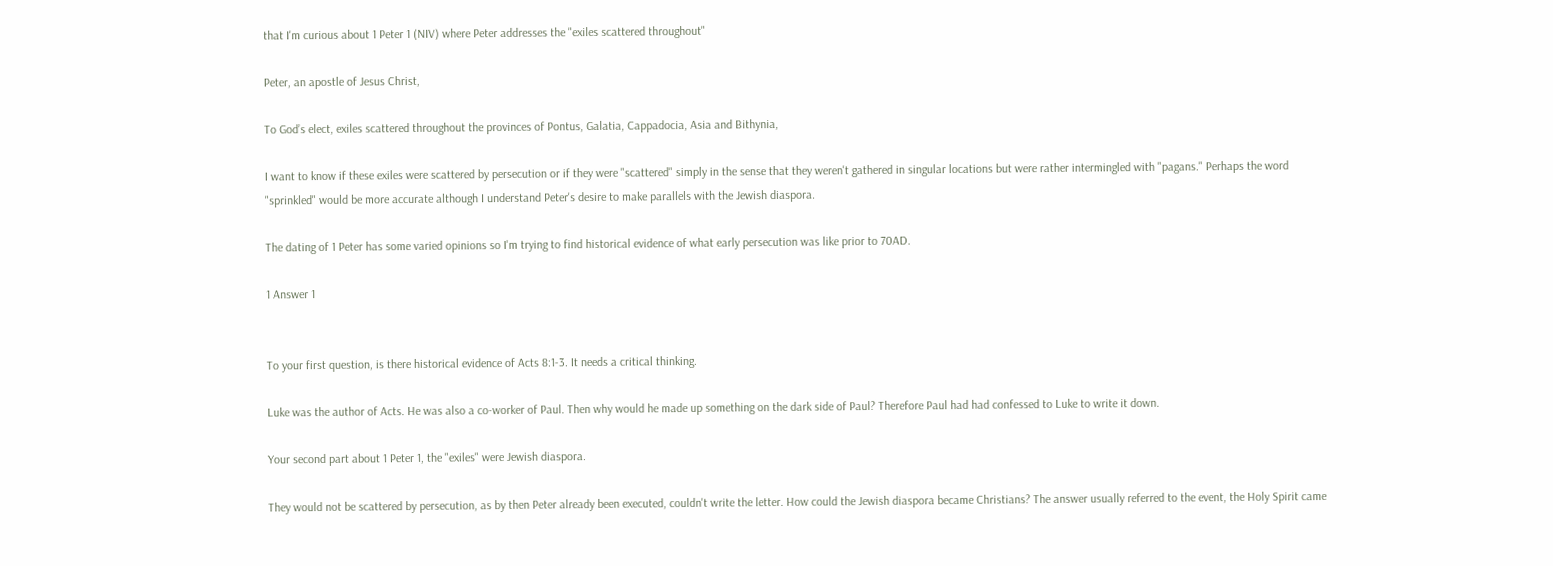that I'm curious about 1 Peter 1 (NIV) where Peter addresses the "exiles scattered throughout"

Peter, an apostle of Jesus Christ,

To God’s elect, exiles scattered throughout the provinces of Pontus, Galatia, Cappadocia, Asia and Bithynia,

I want to know if these exiles were scattered by persecution or if they were "scattered" simply in the sense that they weren't gathered in singular locations but were rather intermingled with "pagans." Perhaps the word "sprinkled" would be more accurate although I understand Peter's desire to make parallels with the Jewish diaspora.

The dating of 1 Peter has some varied opinions so I'm trying to find historical evidence of what early persecution was like prior to 70AD.

1 Answer 1


To your first question, is there historical evidence of Acts 8:1-3. It needs a critical thinking.

Luke was the author of Acts. He was also a co-worker of Paul. Then why would he made up something on the dark side of Paul? Therefore Paul had had confessed to Luke to write it down.

Your second part about 1 Peter 1, the "exiles" were Jewish diaspora.

They would not be scattered by persecution, as by then Peter already been executed, couldn't write the letter. How could the Jewish diaspora became Christians? The answer usually referred to the event, the Holy Spirit came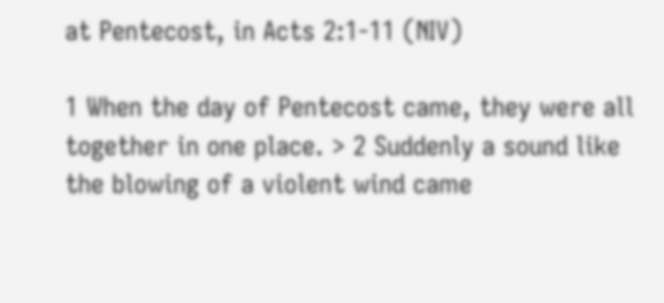at Pentecost, in Acts 2:1-11 (NIV)

1 When the day of Pentecost came, they were all together in one place. > 2 Suddenly a sound like the blowing of a violent wind came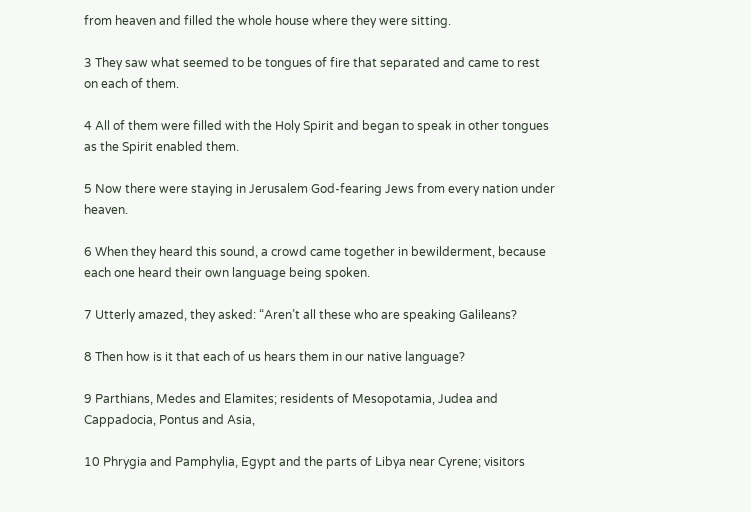from heaven and filled the whole house where they were sitting.

3 They saw what seemed to be tongues of fire that separated and came to rest on each of them.

4 All of them were filled with the Holy Spirit and began to speak in other tongues as the Spirit enabled them.

5 Now there were staying in Jerusalem God-fearing Jews from every nation under heaven.

6 When they heard this sound, a crowd came together in bewilderment, because each one heard their own language being spoken.

7 Utterly amazed, they asked: “Aren’t all these who are speaking Galileans?

8 Then how is it that each of us hears them in our native language?

9 Parthians, Medes and Elamites; residents of Mesopotamia, Judea and Cappadocia, Pontus and Asia,

10 Phrygia and Pamphylia, Egypt and the parts of Libya near Cyrene; visitors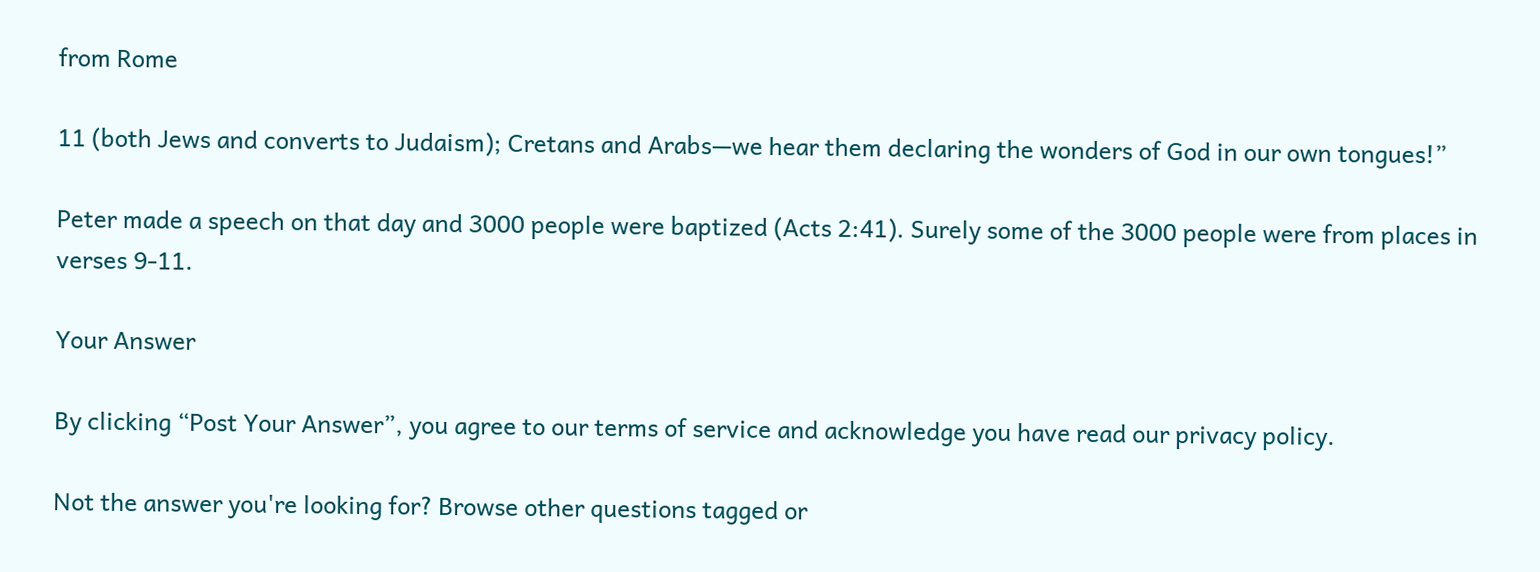from Rome

11 (both Jews and converts to Judaism); Cretans and Arabs—we hear them declaring the wonders of God in our own tongues!”

Peter made a speech on that day and 3000 people were baptized (Acts 2:41). Surely some of the 3000 people were from places in verses 9-11.

Your Answer

By clicking “Post Your Answer”, you agree to our terms of service and acknowledge you have read our privacy policy.

Not the answer you're looking for? Browse other questions tagged or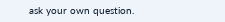ask your own question.